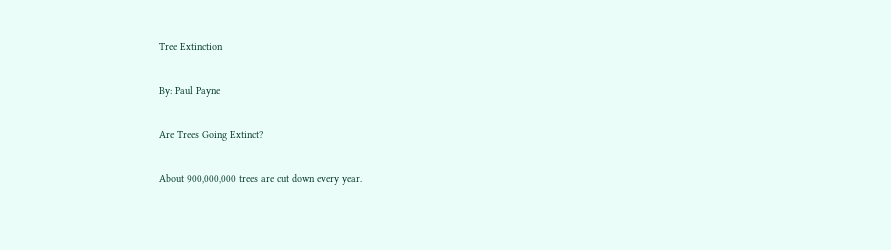Tree Extinction

By: Paul Payne

Are Trees Going Extinct?

About 900,000,000 trees are cut down every year.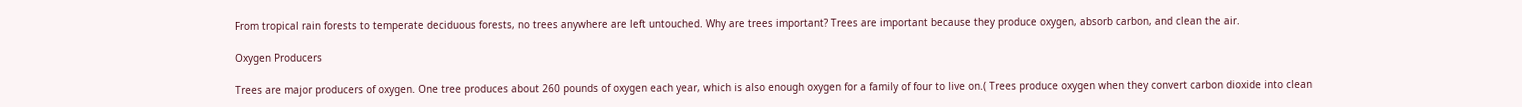From tropical rain forests to temperate deciduous forests, no trees anywhere are left untouched. Why are trees important? Trees are important because they produce oxygen, absorb carbon, and clean the air.

Oxygen Producers

Trees are major producers of oxygen. One tree produces about 260 pounds of oxygen each year, which is also enough oxygen for a family of four to live on.( Trees produce oxygen when they convert carbon dioxide into clean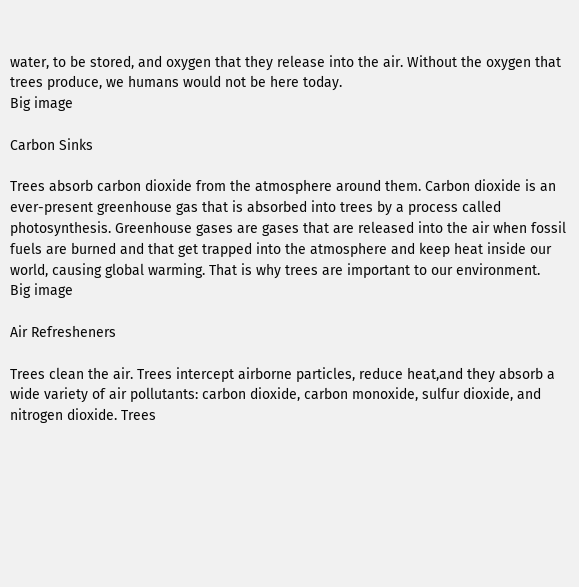water, to be stored, and oxygen that they release into the air. Without the oxygen that trees produce, we humans would not be here today.
Big image

Carbon Sinks

Trees absorb carbon dioxide from the atmosphere around them. Carbon dioxide is an ever-present greenhouse gas that is absorbed into trees by a process called photosynthesis. Greenhouse gases are gases that are released into the air when fossil fuels are burned and that get trapped into the atmosphere and keep heat inside our world, causing global warming. That is why trees are important to our environment.
Big image

Air Refresheners

Trees clean the air. Trees intercept airborne particles, reduce heat,and they absorb a wide variety of air pollutants: carbon dioxide, carbon monoxide, sulfur dioxide, and nitrogen dioxide. Trees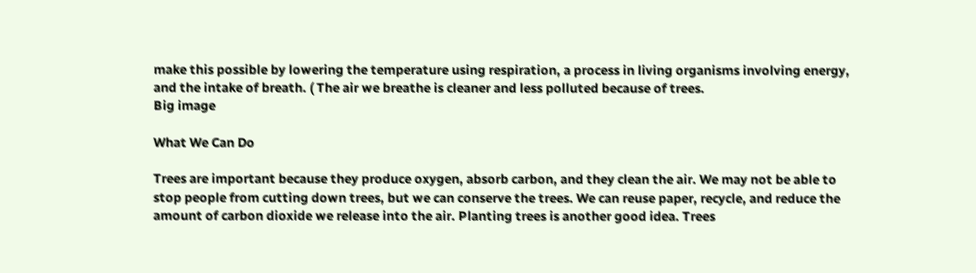make this possible by lowering the temperature using respiration, a process in living organisms involving energy, and the intake of breath. ( The air we breathe is cleaner and less polluted because of trees.
Big image

What We Can Do

Trees are important because they produce oxygen, absorb carbon, and they clean the air. We may not be able to stop people from cutting down trees, but we can conserve the trees. We can reuse paper, recycle, and reduce the amount of carbon dioxide we release into the air. Planting trees is another good idea. Trees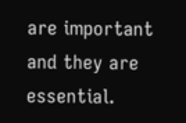are important and they are essential.